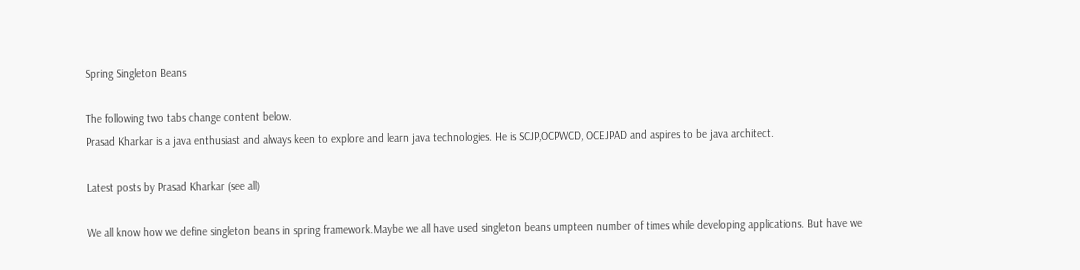Spring Singleton Beans

The following two tabs change content below.
Prasad Kharkar is a java enthusiast and always keen to explore and learn java technologies. He is SCJP,OCPWCD, OCEJPAD and aspires to be java architect.

Latest posts by Prasad Kharkar (see all)

We all know how we define singleton beans in spring framework.Maybe we all have used singleton beans umpteen number of times while developing applications. But have we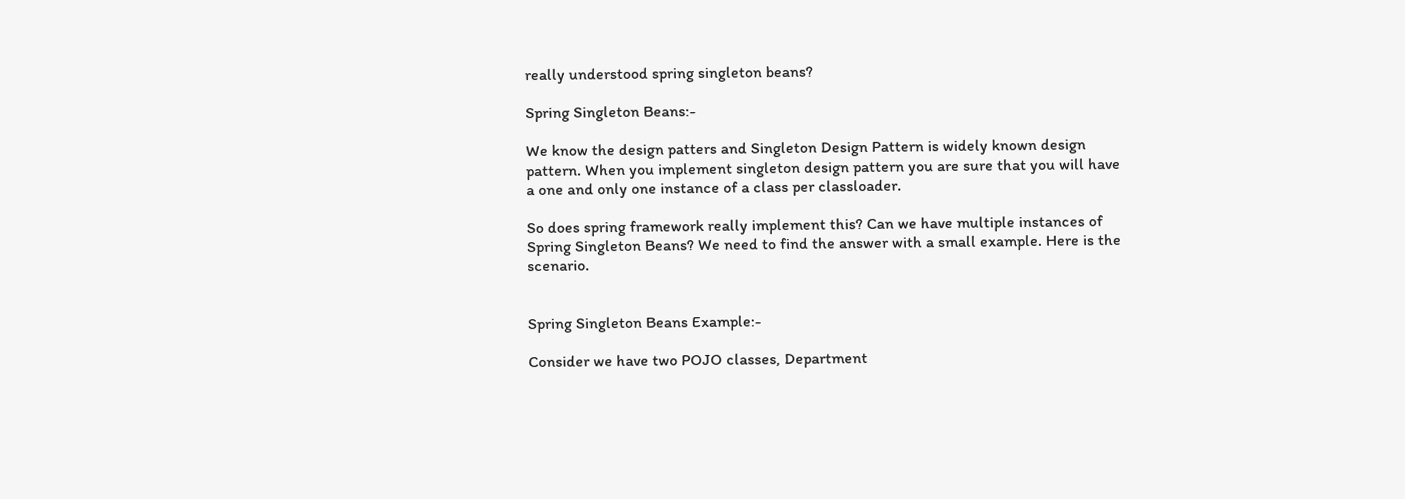really understood spring singleton beans?

Spring Singleton Beans:-

We know the design patters and Singleton Design Pattern is widely known design pattern. When you implement singleton design pattern you are sure that you will have a one and only one instance of a class per classloader.

So does spring framework really implement this? Can we have multiple instances of Spring Singleton Beans? We need to find the answer with a small example. Here is the scenario.


Spring Singleton Beans Example:-

Consider we have two POJO classes, Department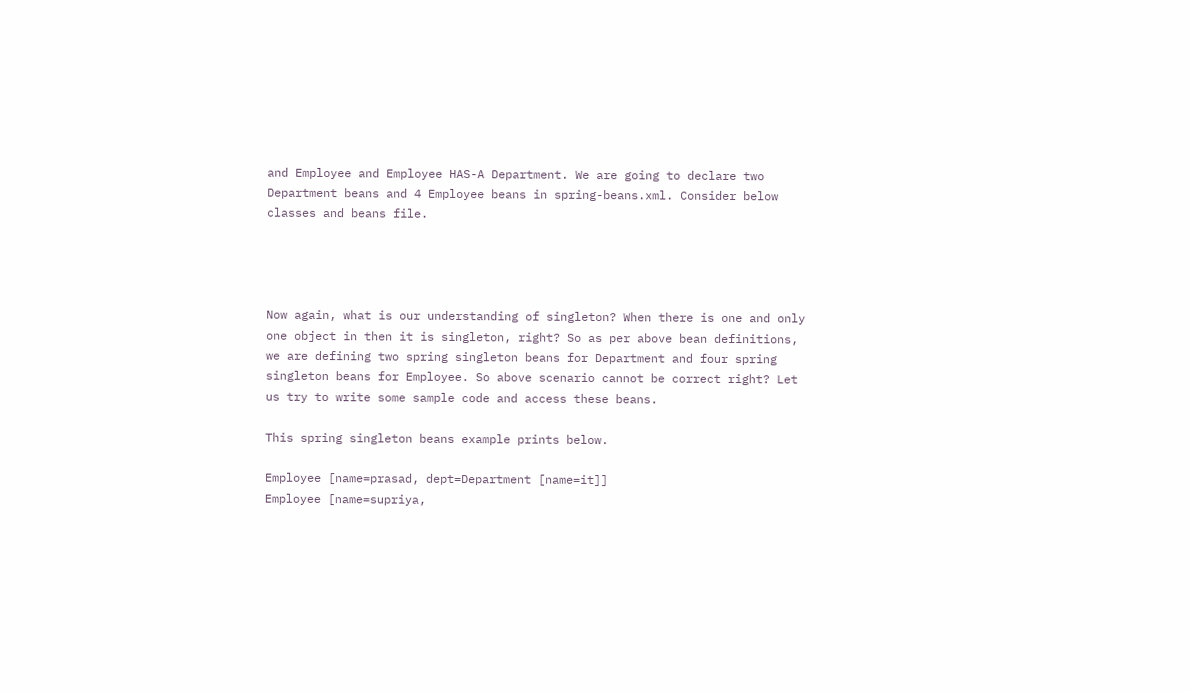and Employee and Employee HAS-A Department. We are going to declare two Department beans and 4 Employee beans in spring-beans.xml. Consider below classes and beans file.




Now again, what is our understanding of singleton? When there is one and only one object in then it is singleton, right? So as per above bean definitions, we are defining two spring singleton beans for Department and four spring singleton beans for Employee. So above scenario cannot be correct right? Let us try to write some sample code and access these beans.

This spring singleton beans example prints below.

Employee [name=prasad, dept=Department [name=it]]
Employee [name=supriya,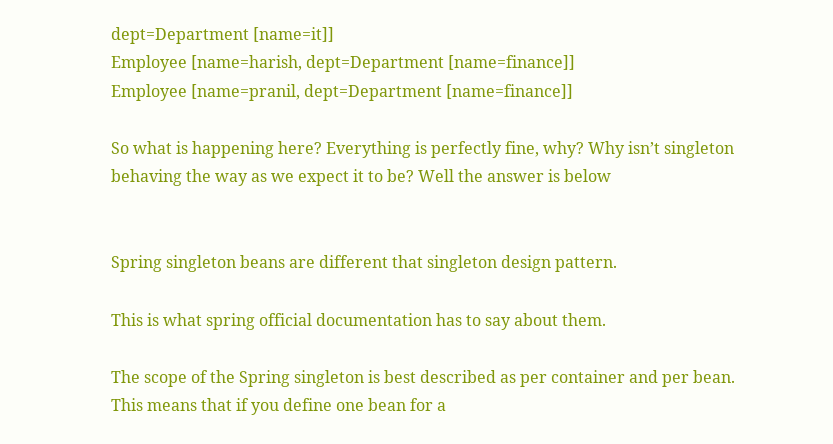dept=Department [name=it]]
Employee [name=harish, dept=Department [name=finance]]
Employee [name=pranil, dept=Department [name=finance]]

So what is happening here? Everything is perfectly fine, why? Why isn’t singleton behaving the way as we expect it to be? Well the answer is below


Spring singleton beans are different that singleton design pattern.

This is what spring official documentation has to say about them.

The scope of the Spring singleton is best described as per container and per bean. This means that if you define one bean for a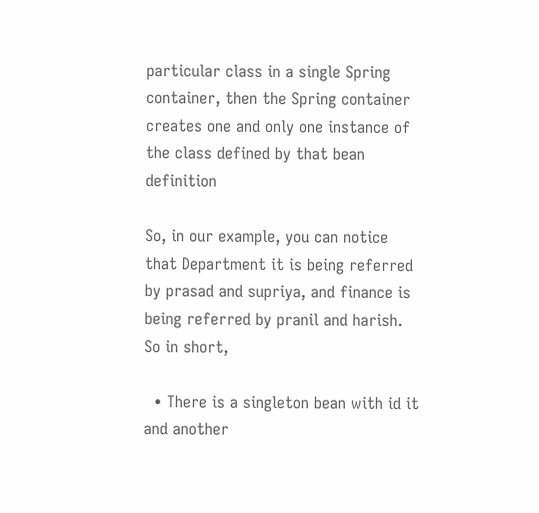particular class in a single Spring container, then the Spring container creates one and only one instance of the class defined by that bean definition

So, in our example, you can notice that Department it is being referred by prasad and supriya, and finance is being referred by pranil and harish. So in short,

  • There is a singleton bean with id it and another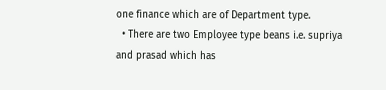one finance which are of Department type.
  • There are two Employee type beans i.e. supriya and prasad which has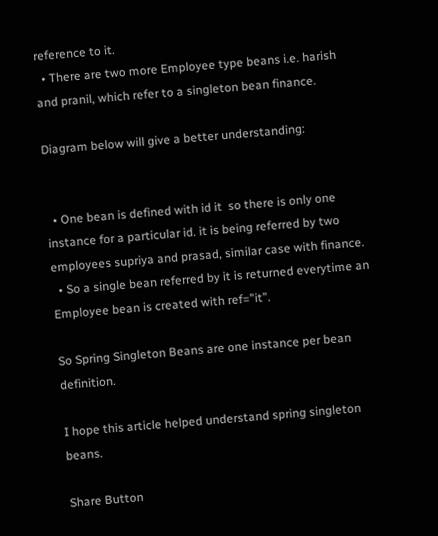reference to it.
  • There are two more Employee type beans i.e. harish and pranil, which refer to a singleton bean finance.

Diagram below will give a better understanding:


  • One bean is defined with id it  so there is only one instance for a particular id. it is being referred by two employees supriya and prasad, similar case with finance.
  • So a single bean referred by it is returned everytime an Employee bean is created with ref=”it”.

So Spring Singleton Beans are one instance per bean definition.

I hope this article helped understand spring singleton beans.

Share Button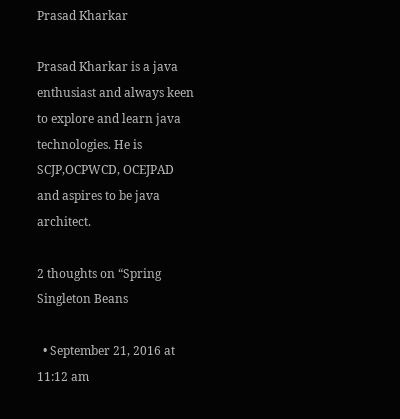Prasad Kharkar

Prasad Kharkar is a java enthusiast and always keen to explore and learn java technologies. He is SCJP,OCPWCD, OCEJPAD and aspires to be java architect.

2 thoughts on “Spring Singleton Beans

  • September 21, 2016 at 11:12 am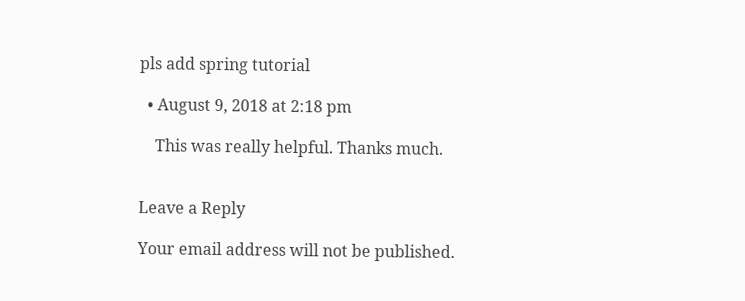pls add spring tutorial

  • August 9, 2018 at 2:18 pm

    This was really helpful. Thanks much.


Leave a Reply

Your email address will not be published.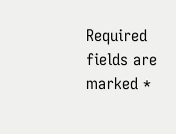Required fields are marked *